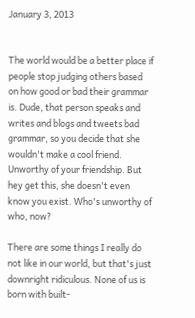January 3, 2013


The world would be a better place if people stop judging others based on how good or bad their grammar is. Dude, that person speaks and writes and blogs and tweets bad grammar, so you decide that she wouldn't make a cool friend. Unworthy of your friendship. But hey get this, she doesn't even know you exist. Who's unworthy of who, now?

There are some things I really do not like in our world, but that's just downright ridiculous. None of us is born with built-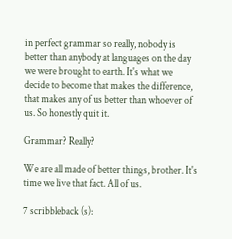in perfect grammar so really, nobody is better than anybody at languages on the day we were brought to earth. It's what we decide to become that makes the difference, that makes any of us better than whoever of us. So honestly quit it.

Grammar? Really?

We are all made of better things, brother. It's time we live that fact. All of us.

7 scribbleback (s):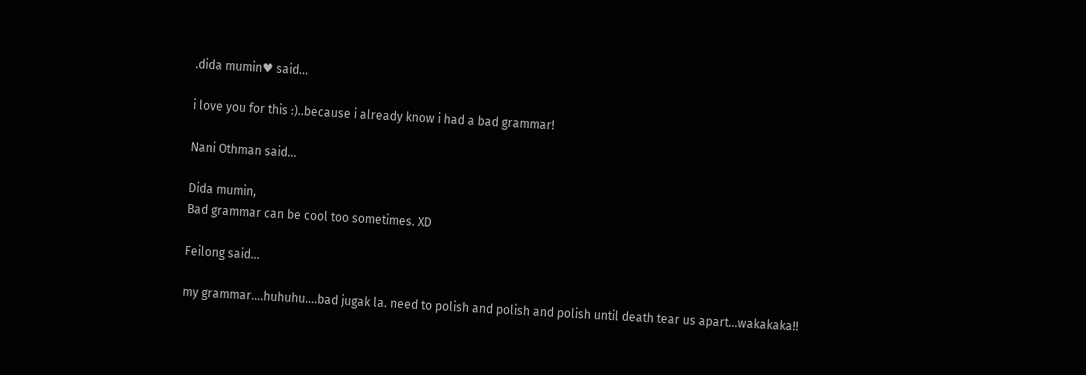.dida mumin♥ said...

i love you for this :)..because i already know i had a bad grammar!

Nani Othman said...

Dida mumin,
Bad grammar can be cool too sometimes. XD

Feilong said...

my grammar....huhuhu....bad jugak la. need to polish and polish and polish until death tear us apart...wakakaka!!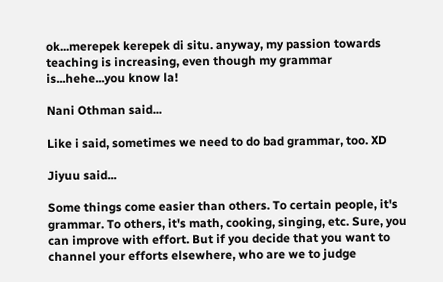ok...merepek kerepek di situ. anyway, my passion towards teaching is increasing, even though my grammar is...hehe...you know la!

Nani Othman said...

Like i said, sometimes we need to do bad grammar, too. XD

Jiyuu said...

Some things come easier than others. To certain people, it's grammar. To others, it's math, cooking, singing, etc. Sure, you can improve with effort. But if you decide that you want to channel your efforts elsewhere, who are we to judge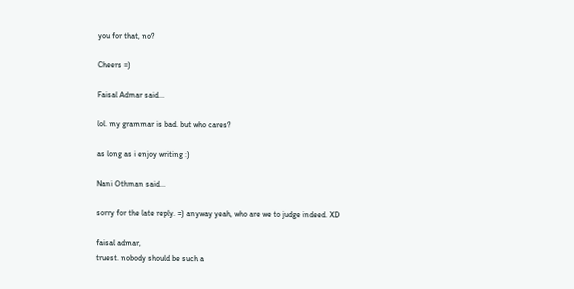you for that, no?

Cheers =)

Faisal Admar said...

lol. my grammar is bad. but who cares?

as long as i enjoy writing :)

Nani Othman said...

sorry for the late reply. =) anyway yeah, who are we to judge indeed. XD

faisal admar,
truest. nobody should be such a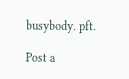busybody. pft.

Post a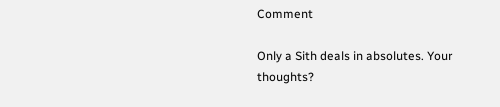Comment

Only a Sith deals in absolutes. Your thoughts?